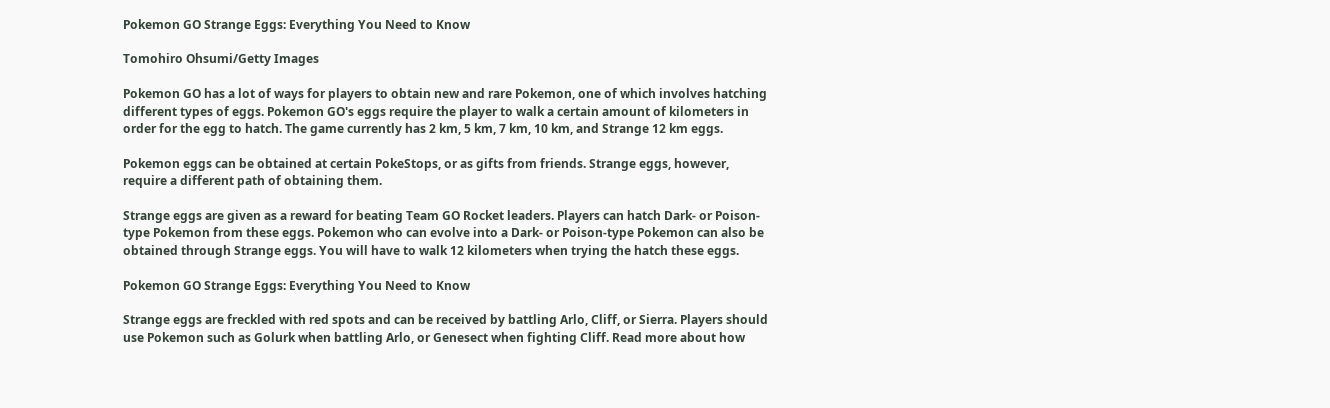Pokemon GO Strange Eggs: Everything You Need to Know

Tomohiro Ohsumi/Getty Images

Pokemon GO has a lot of ways for players to obtain new and rare Pokemon, one of which involves hatching different types of eggs. Pokemon GO's eggs require the player to walk a certain amount of kilometers in order for the egg to hatch. The game currently has 2 km, 5 km, 7 km, 10 km, and Strange 12 km eggs.

Pokemon eggs can be obtained at certain PokeStops, or as gifts from friends. Strange eggs, however, require a different path of obtaining them.

Strange eggs are given as a reward for beating Team GO Rocket leaders. Players can hatch Dark- or Poison-type Pokemon from these eggs. Pokemon who can evolve into a Dark- or Poison-type Pokemon can also be obtained through Strange eggs. You will have to walk 12 kilometers when trying the hatch these eggs.

Pokemon GO Strange Eggs: Everything You Need to Know

Strange eggs are freckled with red spots and can be received by battling Arlo, Cliff, or Sierra. Players should use Pokemon such as Golurk when battling Arlo, or Genesect when fighting Cliff. Read more about how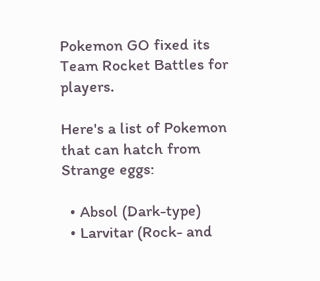Pokemon GO fixed its Team Rocket Battles for players.

Here's a list of Pokemon that can hatch from Strange eggs:

  • Absol (Dark-type)
  • Larvitar (Rock- and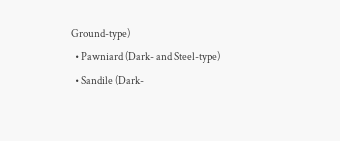Ground-type)
  • Pawniard (Dark- and Steel-type)
  • Sandile (Dark-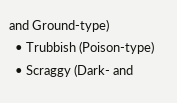and Ground-type)
  • Trubbish (Poison-type)
  • Scraggy (Dark- and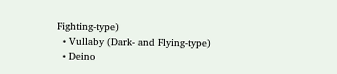Fighting-type)
  • Vullaby (Dark- and Flying-type)
  • Deino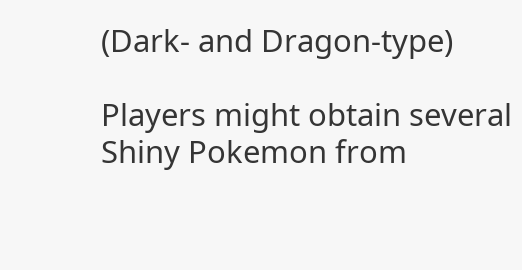(Dark- and Dragon-type)

Players might obtain several Shiny Pokemon from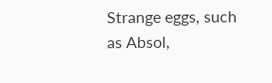Strange eggs, such as Absol,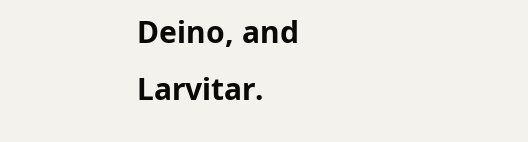Deino, and Larvitar.